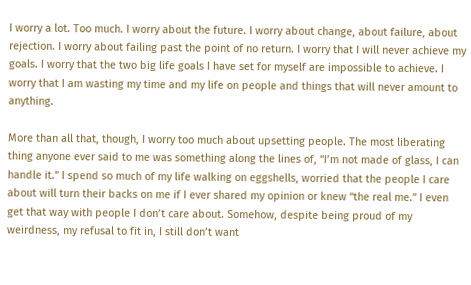I worry a lot. Too much. I worry about the future. I worry about change, about failure, about rejection. I worry about failing past the point of no return. I worry that I will never achieve my goals. I worry that the two big life goals I have set for myself are impossible to achieve. I worry that I am wasting my time and my life on people and things that will never amount to anything.

More than all that, though, I worry too much about upsetting people. The most liberating thing anyone ever said to me was something along the lines of, “I’m not made of glass, I can handle it.” I spend so much of my life walking on eggshells, worried that the people I care about will turn their backs on me if I ever shared my opinion or knew “the real me.” I even get that way with people I don’t care about. Somehow, despite being proud of my weirdness, my refusal to fit in, I still don’t want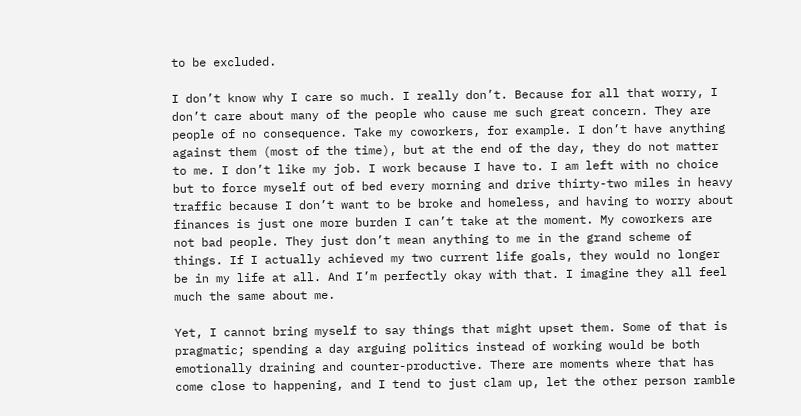to be excluded.

I don’t know why I care so much. I really don’t. Because for all that worry, I don’t care about many of the people who cause me such great concern. They are people of no consequence. Take my coworkers, for example. I don’t have anything against them (most of the time), but at the end of the day, they do not matter to me. I don’t like my job. I work because I have to. I am left with no choice but to force myself out of bed every morning and drive thirty-two miles in heavy traffic because I don’t want to be broke and homeless, and having to worry about finances is just one more burden I can’t take at the moment. My coworkers are not bad people. They just don’t mean anything to me in the grand scheme of things. If I actually achieved my two current life goals, they would no longer be in my life at all. And I’m perfectly okay with that. I imagine they all feel much the same about me.

Yet, I cannot bring myself to say things that might upset them. Some of that is pragmatic; spending a day arguing politics instead of working would be both emotionally draining and counter-productive. There are moments where that has come close to happening, and I tend to just clam up, let the other person ramble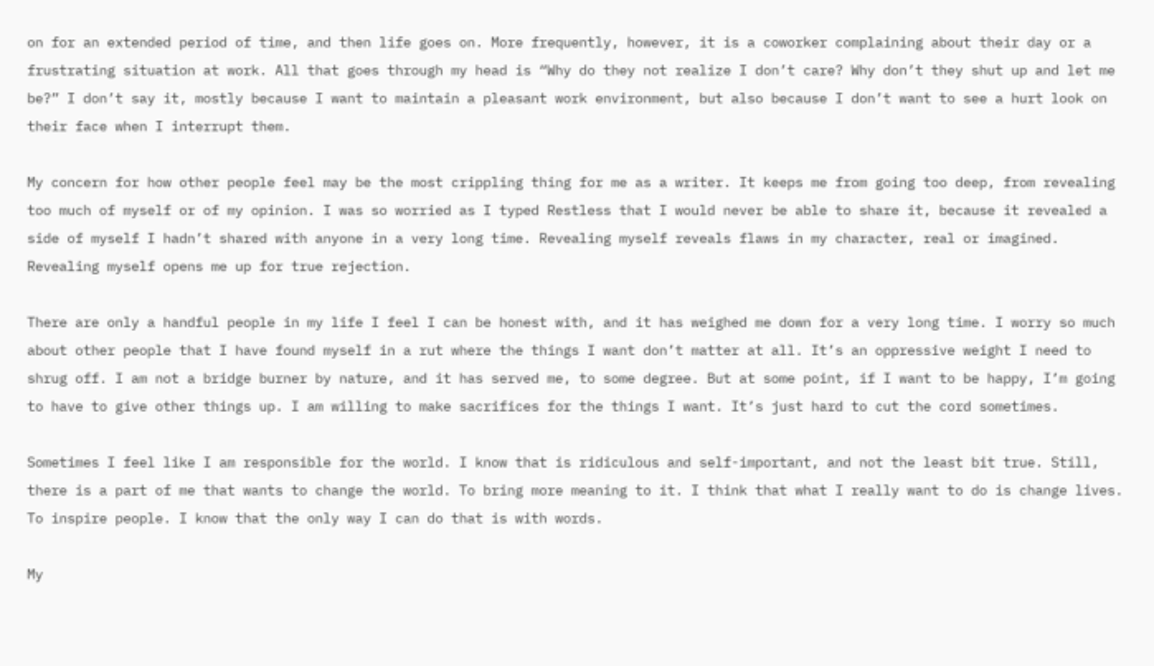on for an extended period of time, and then life goes on. More frequently, however, it is a coworker complaining about their day or a frustrating situation at work. All that goes through my head is “Why do they not realize I don’t care? Why don’t they shut up and let me be?” I don’t say it, mostly because I want to maintain a pleasant work environment, but also because I don’t want to see a hurt look on their face when I interrupt them.

My concern for how other people feel may be the most crippling thing for me as a writer. It keeps me from going too deep, from revealing too much of myself or of my opinion. I was so worried as I typed Restless that I would never be able to share it, because it revealed a side of myself I hadn’t shared with anyone in a very long time. Revealing myself reveals flaws in my character, real or imagined. Revealing myself opens me up for true rejection.

There are only a handful people in my life I feel I can be honest with, and it has weighed me down for a very long time. I worry so much about other people that I have found myself in a rut where the things I want don’t matter at all. It’s an oppressive weight I need to shrug off. I am not a bridge burner by nature, and it has served me, to some degree. But at some point, if I want to be happy, I’m going to have to give other things up. I am willing to make sacrifices for the things I want. It’s just hard to cut the cord sometimes.

Sometimes I feel like I am responsible for the world. I know that is ridiculous and self-important, and not the least bit true. Still, there is a part of me that wants to change the world. To bring more meaning to it. I think that what I really want to do is change lives. To inspire people. I know that the only way I can do that is with words.

My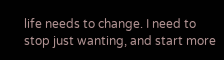life needs to change. I need to stop just wanting, and start more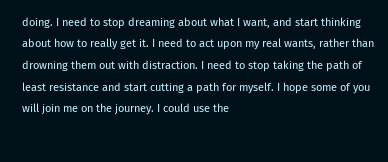doing. I need to stop dreaming about what I want, and start thinking about how to really get it. I need to act upon my real wants, rather than drowning them out with distraction. I need to stop taking the path of least resistance and start cutting a path for myself. I hope some of you will join me on the journey. I could use the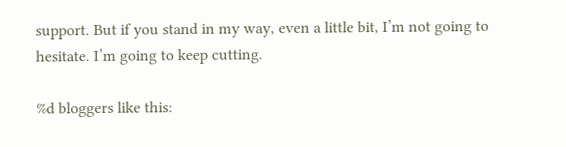support. But if you stand in my way, even a little bit, I’m not going to hesitate. I’m going to keep cutting.

%d bloggers like this: